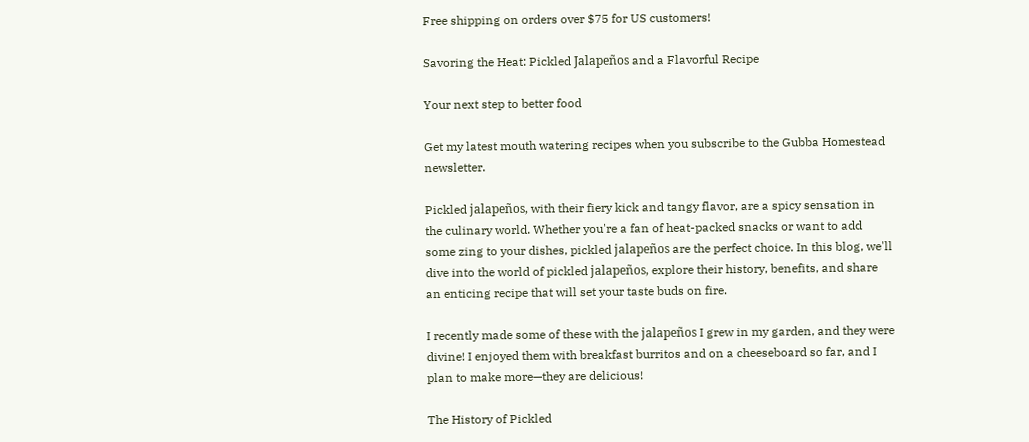Free shipping on orders over $75 for US customers!

Savoring the Heat: Pickled Jalapeños and a Flavorful Recipe

Your next step to better food

Get my latest mouth watering recipes when you subscribe to the Gubba Homestead newsletter.

Pickled jalapeños, with their fiery kick and tangy flavor, are a spicy sensation in the culinary world. Whether you're a fan of heat-packed snacks or want to add some zing to your dishes, pickled jalapeños are the perfect choice. In this blog, we'll dive into the world of pickled jalapeños, explore their history, benefits, and share an enticing recipe that will set your taste buds on fire.

I recently made some of these with the jalapeños I grew in my garden, and they were divine! I enjoyed them with breakfast burritos and on a cheeseboard so far, and I plan to make more—they are delicious!

The History of Pickled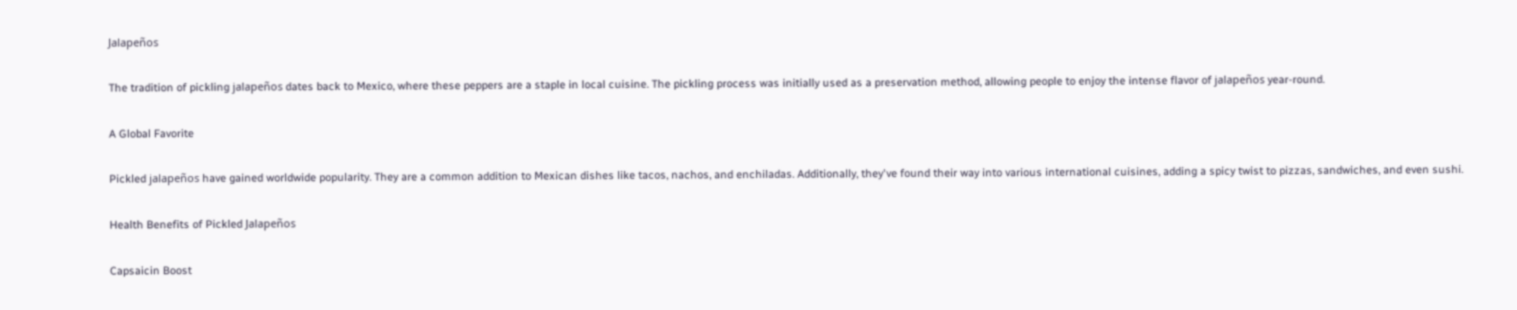Jalapeños

The tradition of pickling jalapeños dates back to Mexico, where these peppers are a staple in local cuisine. The pickling process was initially used as a preservation method, allowing people to enjoy the intense flavor of jalapeños year-round.

A Global Favorite

Pickled jalapeños have gained worldwide popularity. They are a common addition to Mexican dishes like tacos, nachos, and enchiladas. Additionally, they've found their way into various international cuisines, adding a spicy twist to pizzas, sandwiches, and even sushi.

Health Benefits of Pickled Jalapeños

Capsaicin Boost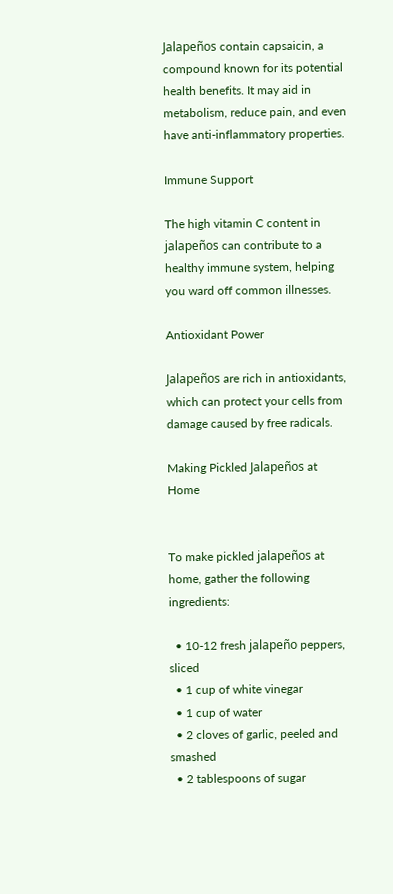Jalapeños contain capsaicin, a compound known for its potential health benefits. It may aid in metabolism, reduce pain, and even have anti-inflammatory properties.

Immune Support

The high vitamin C content in jalapeños can contribute to a healthy immune system, helping you ward off common illnesses.

Antioxidant Power

Jalapeños are rich in antioxidants, which can protect your cells from damage caused by free radicals.

Making Pickled Jalapeños at Home


To make pickled jalapeños at home, gather the following ingredients:

  • 10-12 fresh jalapeño peppers, sliced
  • 1 cup of white vinegar
  • 1 cup of water
  • 2 cloves of garlic, peeled and smashed
  • 2 tablespoons of sugar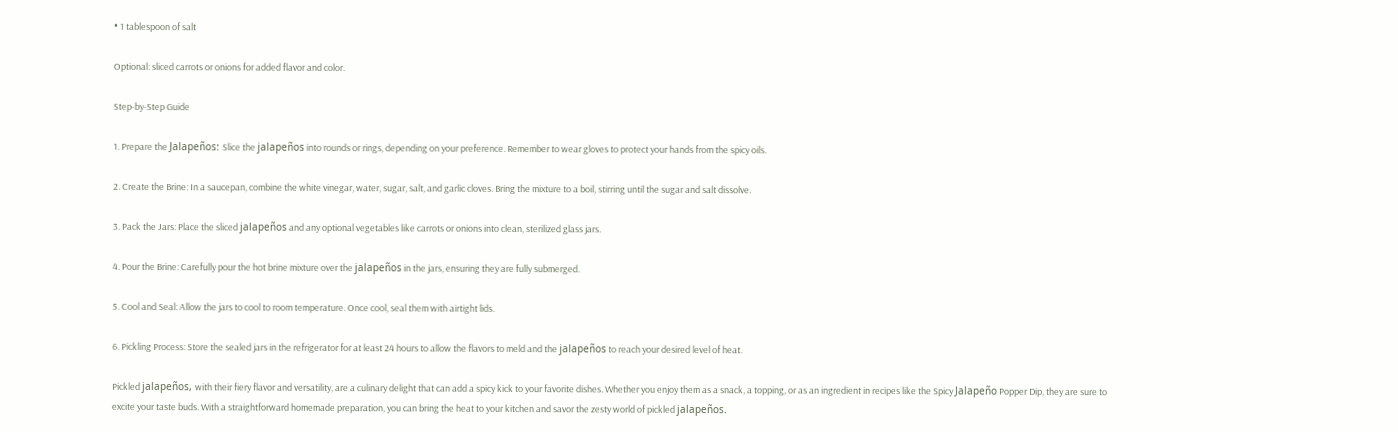• 1 tablespoon of salt

Optional: sliced carrots or onions for added flavor and color.

Step-by-Step Guide

1. Prepare the Jalapeños: Slice the jalapeños into rounds or rings, depending on your preference. Remember to wear gloves to protect your hands from the spicy oils.

2. Create the Brine: In a saucepan, combine the white vinegar, water, sugar, salt, and garlic cloves. Bring the mixture to a boil, stirring until the sugar and salt dissolve.

3. Pack the Jars: Place the sliced jalapeños and any optional vegetables like carrots or onions into clean, sterilized glass jars.

4. Pour the Brine: Carefully pour the hot brine mixture over the jalapeños in the jars, ensuring they are fully submerged.

5. Cool and Seal: Allow the jars to cool to room temperature. Once cool, seal them with airtight lids.

6. Pickling Process: Store the sealed jars in the refrigerator for at least 24 hours to allow the flavors to meld and the jalapeños to reach your desired level of heat.

Pickled jalapeños, with their fiery flavor and versatility, are a culinary delight that can add a spicy kick to your favorite dishes. Whether you enjoy them as a snack, a topping, or as an ingredient in recipes like the Spicy Jalapeño Popper Dip, they are sure to excite your taste buds. With a straightforward homemade preparation, you can bring the heat to your kitchen and savor the zesty world of pickled jalapeños.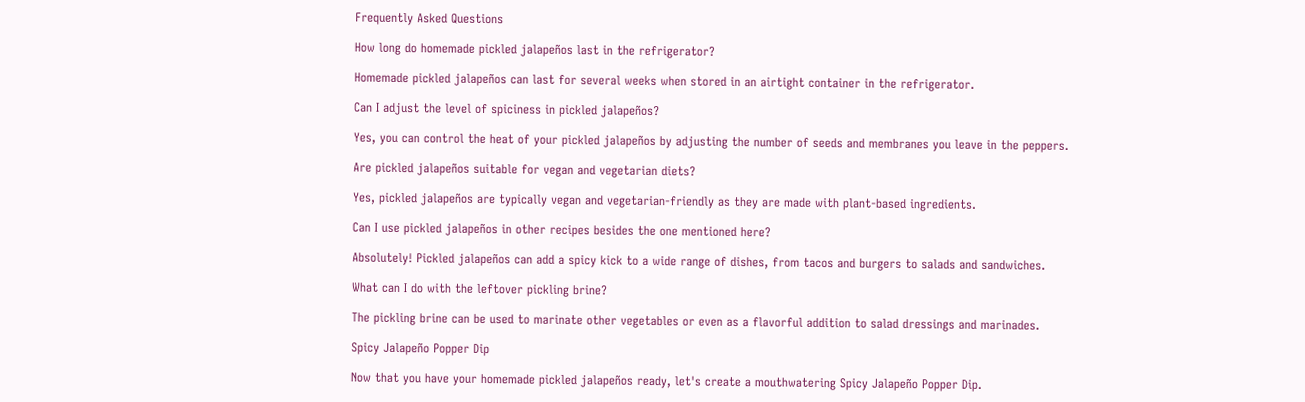Frequently Asked Questions

How long do homemade pickled jalapeños last in the refrigerator?

Homemade pickled jalapeños can last for several weeks when stored in an airtight container in the refrigerator.

Can I adjust the level of spiciness in pickled jalapeños?

Yes, you can control the heat of your pickled jalapeños by adjusting the number of seeds and membranes you leave in the peppers.

Are pickled jalapeños suitable for vegan and vegetarian diets?

Yes, pickled jalapeños are typically vegan and vegetarian-friendly as they are made with plant-based ingredients.

Can I use pickled jalapeños in other recipes besides the one mentioned here?

Absolutely! Pickled jalapeños can add a spicy kick to a wide range of dishes, from tacos and burgers to salads and sandwiches.

What can I do with the leftover pickling brine?

The pickling brine can be used to marinate other vegetables or even as a flavorful addition to salad dressings and marinades.

Spicy Jalapeño Popper Dip

Now that you have your homemade pickled jalapeños ready, let's create a mouthwatering Spicy Jalapeño Popper Dip.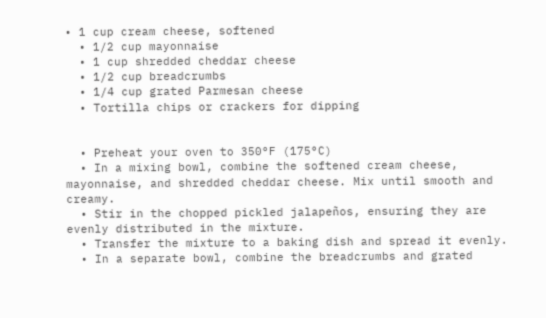• 1 cup cream cheese, softened
  • 1/2 cup mayonnaise
  • 1 cup shredded cheddar cheese
  • 1/2 cup breadcrumbs
  • 1/4 cup grated Parmesan cheese
  • Tortilla chips or crackers for dipping


  • Preheat your oven to 350°F (175°C)
  • In a mixing bowl, combine the softened cream cheese, mayonnaise, and shredded cheddar cheese. Mix until smooth and creamy.
  • Stir in the chopped pickled jalapeños, ensuring they are evenly distributed in the mixture.
  • Transfer the mixture to a baking dish and spread it evenly.
  • In a separate bowl, combine the breadcrumbs and grated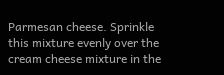Parmesan cheese. Sprinkle this mixture evenly over the cream cheese mixture in the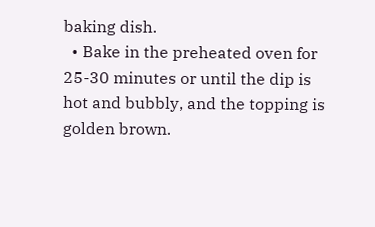baking dish.
  • Bake in the preheated oven for 25-30 minutes or until the dip is hot and bubbly, and the topping is golden brown.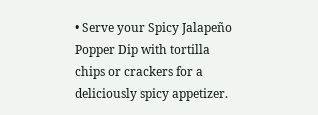• Serve your Spicy Jalapeño Popper Dip with tortilla chips or crackers for a deliciously spicy appetizer.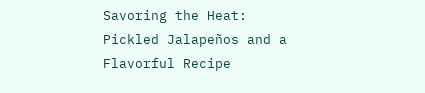Savoring the Heat: Pickled Jalapeños and a Flavorful Recipe